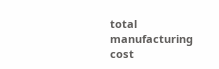total manufacturing cost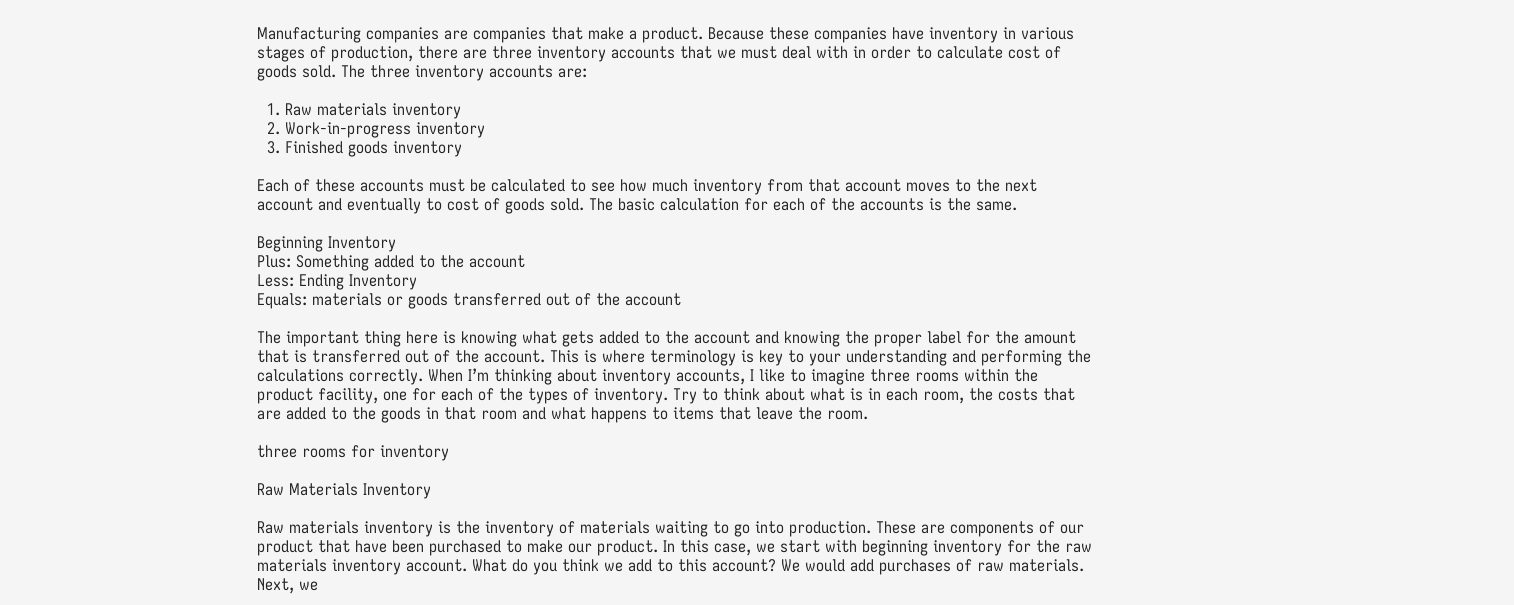Manufacturing companies are companies that make a product. Because these companies have inventory in various stages of production, there are three inventory accounts that we must deal with in order to calculate cost of goods sold. The three inventory accounts are:

  1. Raw materials inventory
  2. Work-in-progress inventory
  3. Finished goods inventory

Each of these accounts must be calculated to see how much inventory from that account moves to the next account and eventually to cost of goods sold. The basic calculation for each of the accounts is the same.

Beginning Inventory
Plus: Something added to the account
Less: Ending Inventory
Equals: materials or goods transferred out of the account

The important thing here is knowing what gets added to the account and knowing the proper label for the amount that is transferred out of the account. This is where terminology is key to your understanding and performing the calculations correctly. When I’m thinking about inventory accounts, I like to imagine three rooms within the product facility, one for each of the types of inventory. Try to think about what is in each room, the costs that are added to the goods in that room and what happens to items that leave the room.

three rooms for inventory

Raw Materials Inventory

Raw materials inventory is the inventory of materials waiting to go into production. These are components of our product that have been purchased to make our product. In this case, we start with beginning inventory for the raw materials inventory account. What do you think we add to this account? We would add purchases of raw materials. Next, we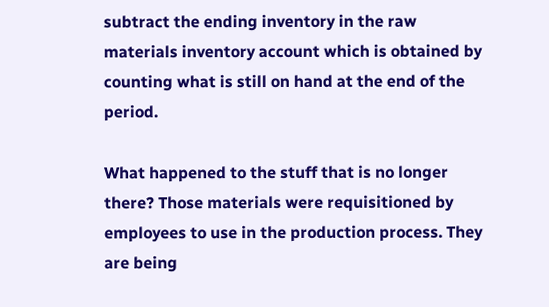subtract the ending inventory in the raw materials inventory account which is obtained by counting what is still on hand at the end of the period.

What happened to the stuff that is no longer there? Those materials were requisitioned by employees to use in the production process. They are being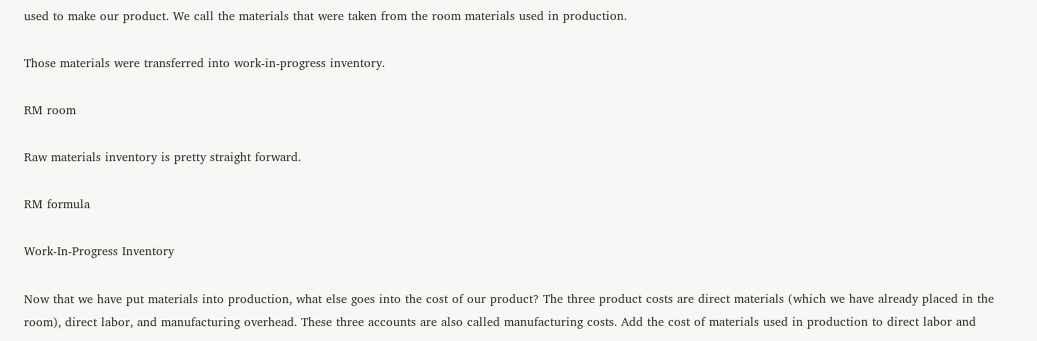used to make our product. We call the materials that were taken from the room materials used in production.

Those materials were transferred into work-in-progress inventory.

RM room

Raw materials inventory is pretty straight forward.

RM formula

Work-In-Progress Inventory

Now that we have put materials into production, what else goes into the cost of our product? The three product costs are direct materials (which we have already placed in the room), direct labor, and manufacturing overhead. These three accounts are also called manufacturing costs. Add the cost of materials used in production to direct labor and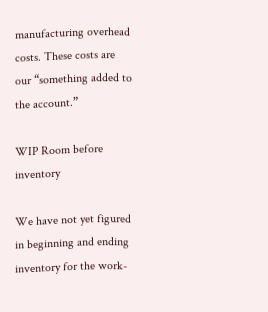manufacturing overhead costs. These costs are our “something added to the account.”

WIP Room before inventory

We have not yet figured in beginning and ending inventory for the work-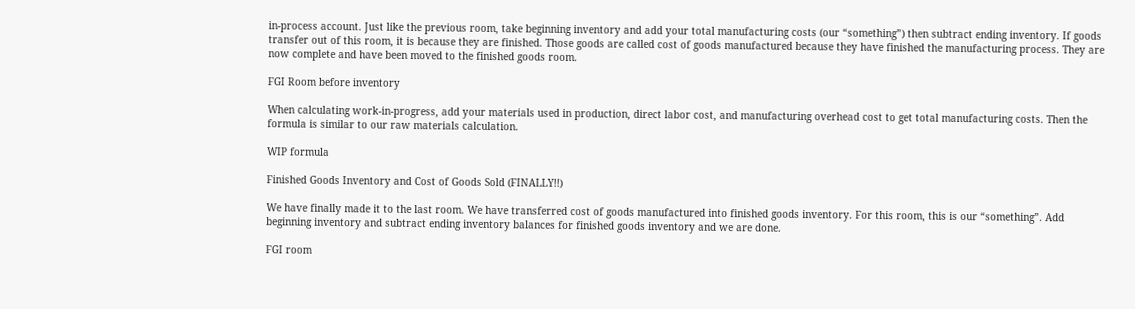in-process account. Just like the previous room, take beginning inventory and add your total manufacturing costs (our “something”) then subtract ending inventory. If goods transfer out of this room, it is because they are finished. Those goods are called cost of goods manufactured because they have finished the manufacturing process. They are now complete and have been moved to the finished goods room.

FGI Room before inventory

When calculating work-in-progress, add your materials used in production, direct labor cost, and manufacturing overhead cost to get total manufacturing costs. Then the formula is similar to our raw materials calculation.

WIP formula

Finished Goods Inventory and Cost of Goods Sold (FINALLY!!)

We have finally made it to the last room. We have transferred cost of goods manufactured into finished goods inventory. For this room, this is our “something”. Add beginning inventory and subtract ending inventory balances for finished goods inventory and we are done.

FGI room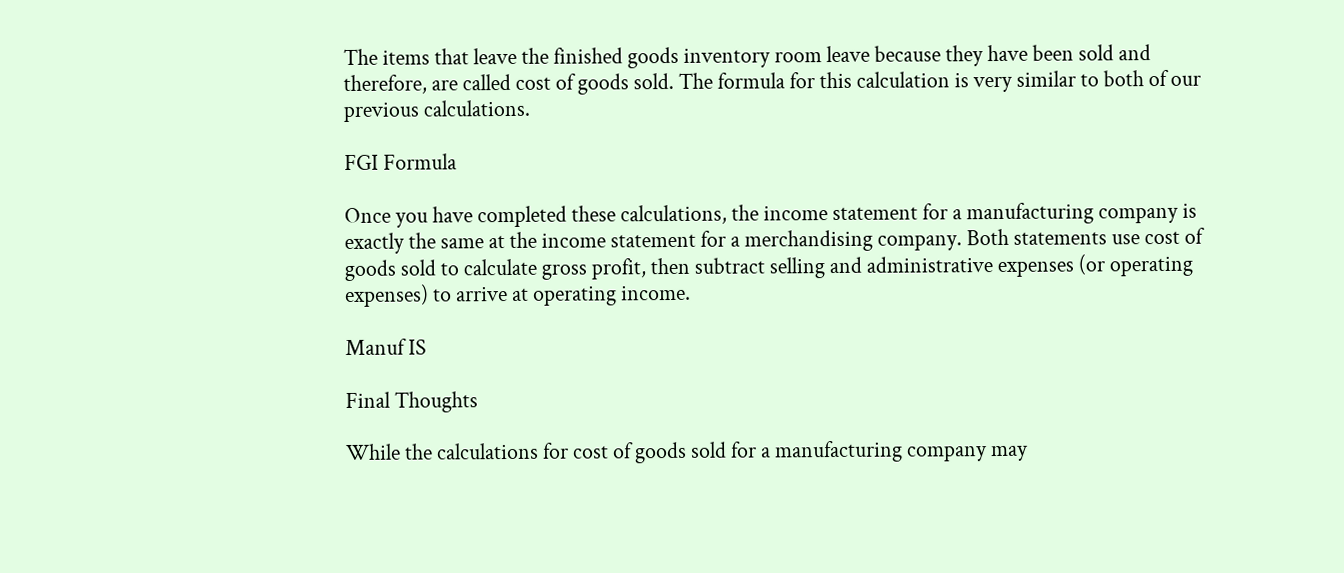The items that leave the finished goods inventory room leave because they have been sold and therefore, are called cost of goods sold. The formula for this calculation is very similar to both of our previous calculations.

FGI Formula

Once you have completed these calculations, the income statement for a manufacturing company is exactly the same at the income statement for a merchandising company. Both statements use cost of goods sold to calculate gross profit, then subtract selling and administrative expenses (or operating expenses) to arrive at operating income.

Manuf IS

Final Thoughts

While the calculations for cost of goods sold for a manufacturing company may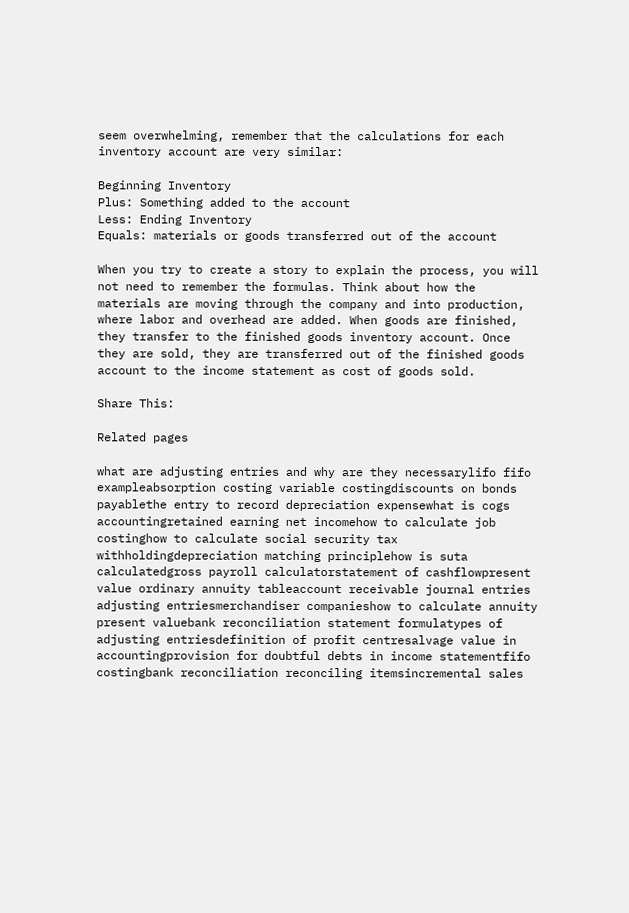seem overwhelming, remember that the calculations for each inventory account are very similar:

Beginning Inventory
Plus: Something added to the account
Less: Ending Inventory
Equals: materials or goods transferred out of the account

When you try to create a story to explain the process, you will not need to remember the formulas. Think about how the materials are moving through the company and into production, where labor and overhead are added. When goods are finished, they transfer to the finished goods inventory account. Once they are sold, they are transferred out of the finished goods account to the income statement as cost of goods sold.

Share This:

Related pages

what are adjusting entries and why are they necessarylifo fifo exampleabsorption costing variable costingdiscounts on bonds payablethe entry to record depreciation expensewhat is cogs accountingretained earning net incomehow to calculate job costinghow to calculate social security tax withholdingdepreciation matching principlehow is suta calculatedgross payroll calculatorstatement of cashflowpresent value ordinary annuity tableaccount receivable journal entries adjusting entriesmerchandiser companieshow to calculate annuity present valuebank reconciliation statement formulatypes of adjusting entriesdefinition of profit centresalvage value in accountingprovision for doubtful debts in income statementfifo costingbank reconciliation reconciling itemsincremental sales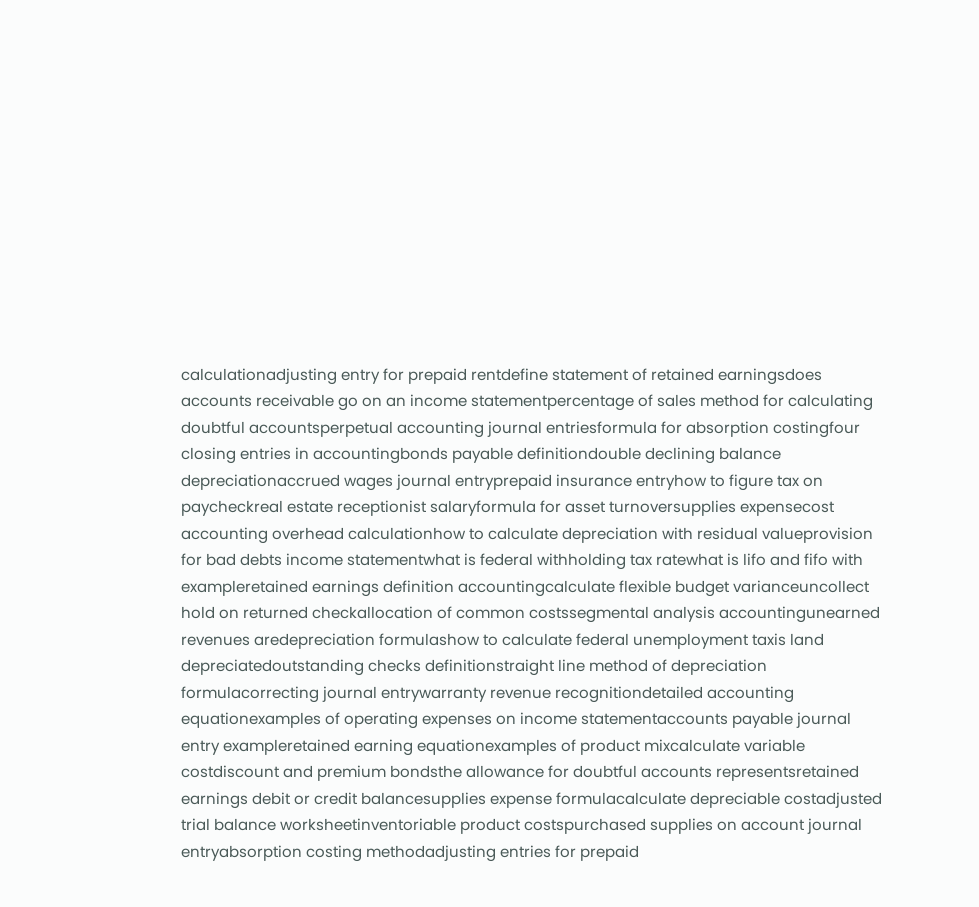calculationadjusting entry for prepaid rentdefine statement of retained earningsdoes accounts receivable go on an income statementpercentage of sales method for calculating doubtful accountsperpetual accounting journal entriesformula for absorption costingfour closing entries in accountingbonds payable definitiondouble declining balance depreciationaccrued wages journal entryprepaid insurance entryhow to figure tax on paycheckreal estate receptionist salaryformula for asset turnoversupplies expensecost accounting overhead calculationhow to calculate depreciation with residual valueprovision for bad debts income statementwhat is federal withholding tax ratewhat is lifo and fifo with exampleretained earnings definition accountingcalculate flexible budget varianceuncollect hold on returned checkallocation of common costssegmental analysis accountingunearned revenues aredepreciation formulashow to calculate federal unemployment taxis land depreciatedoutstanding checks definitionstraight line method of depreciation formulacorrecting journal entrywarranty revenue recognitiondetailed accounting equationexamples of operating expenses on income statementaccounts payable journal entry exampleretained earning equationexamples of product mixcalculate variable costdiscount and premium bondsthe allowance for doubtful accounts representsretained earnings debit or credit balancesupplies expense formulacalculate depreciable costadjusted trial balance worksheetinventoriable product costspurchased supplies on account journal entryabsorption costing methodadjusting entries for prepaid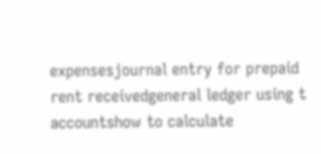expensesjournal entry for prepaid rent receivedgeneral ledger using t accountshow to calculate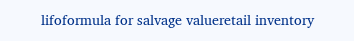lifoformula for salvage valueretail inventory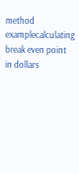method examplecalculating break even point in dollars